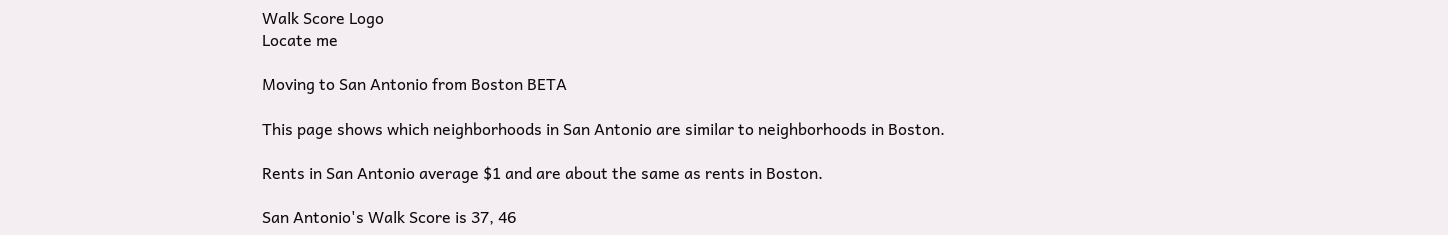Walk Score Logo
Locate me

Moving to San Antonio from Boston BETA

This page shows which neighborhoods in San Antonio are similar to neighborhoods in Boston.

Rents in San Antonio average $1 and are about the same as rents in Boston.

San Antonio's Walk Score is 37, 46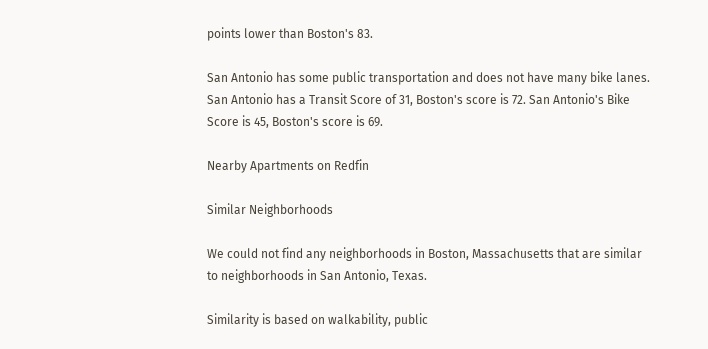points lower than Boston's 83.

San Antonio has some public transportation and does not have many bike lanes. San Antonio has a Transit Score of 31, Boston's score is 72. San Antonio's Bike Score is 45, Boston's score is 69.

Nearby Apartments on Redfin

Similar Neighborhoods

We could not find any neighborhoods in Boston, Massachusetts that are similar to neighborhoods in San Antonio, Texas.

Similarity is based on walkability, public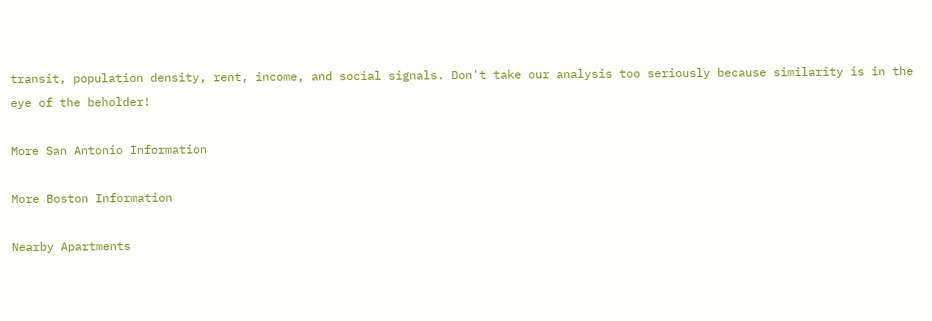transit, population density, rent, income, and social signals. Don't take our analysis too seriously because similarity is in the eye of the beholder!

More San Antonio Information

More Boston Information

Nearby Apartments